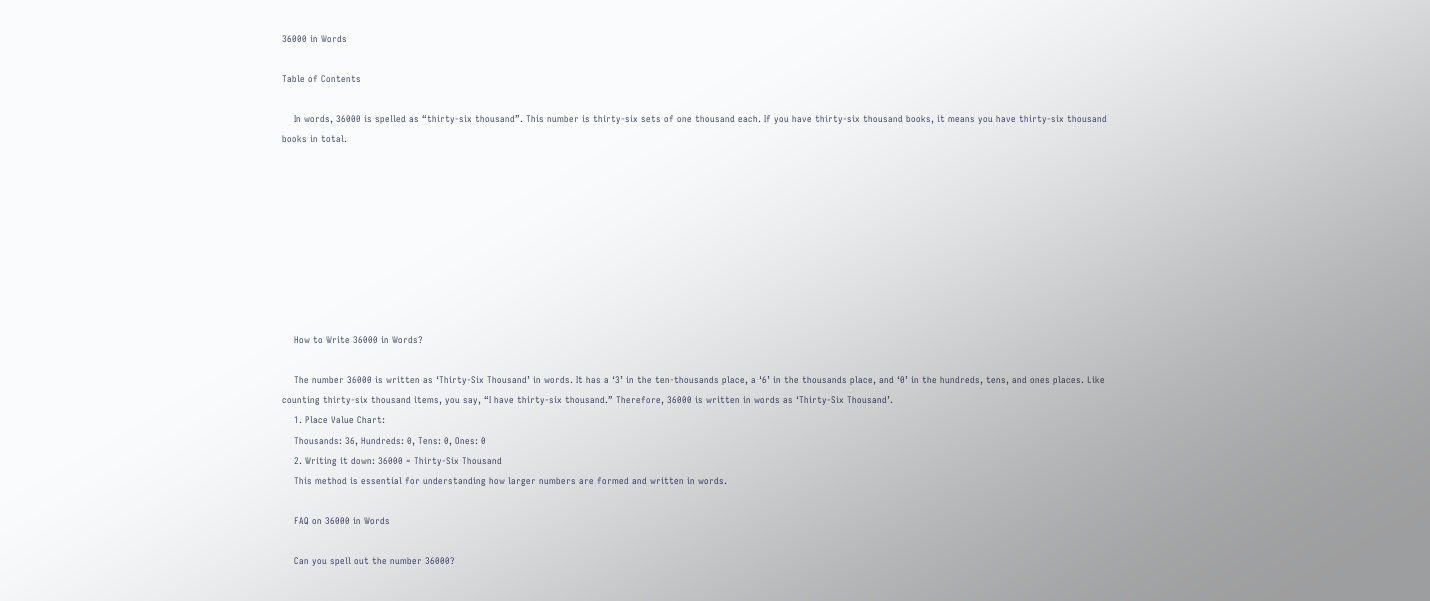36000 in Words

Table of Contents

    In words, 36000 is spelled as “thirty-six thousand”. This number is thirty-six sets of one thousand each. If you have thirty-six thousand books, it means you have thirty-six thousand books in total.









    How to Write 36000 in Words?

    The number 36000 is written as ‘Thirty-Six Thousand’ in words. It has a ‘3’ in the ten-thousands place, a ‘6’ in the thousands place, and ‘0’ in the hundreds, tens, and ones places. Like counting thirty-six thousand items, you say, “I have thirty-six thousand.” Therefore, 36000 is written in words as ‘Thirty-Six Thousand’.
    1. Place Value Chart:
    Thousands: 36, Hundreds: 0, Tens: 0, Ones: 0
    2. Writing it down: 36000 = Thirty-Six Thousand
    This method is essential for understanding how larger numbers are formed and written in words.

    FAQ on 36000 in Words

    Can you spell out the number 36000?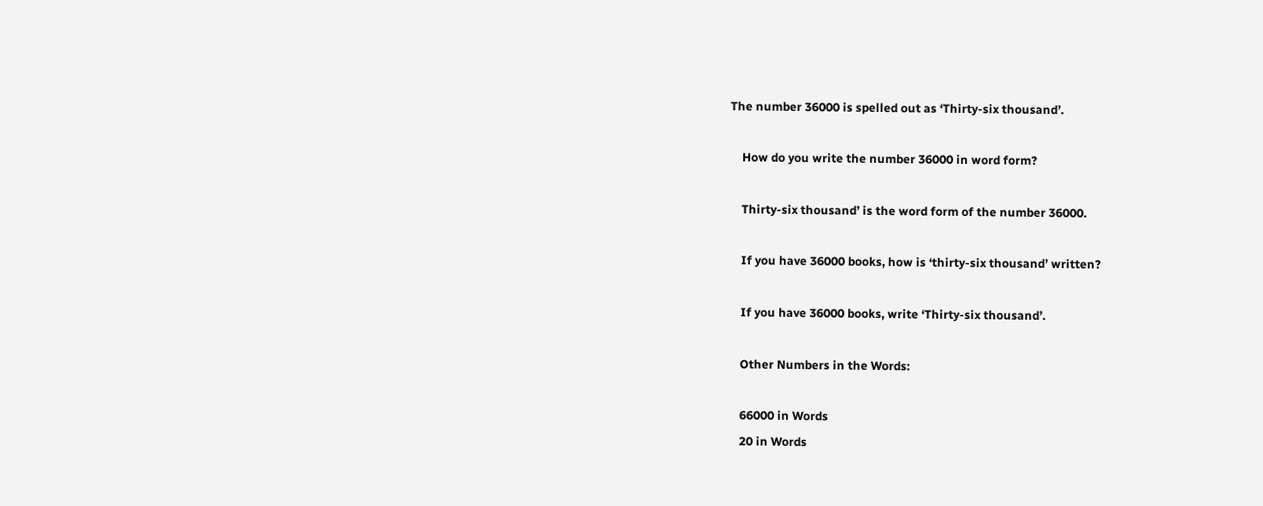The number 36000 is spelled out as ‘Thirty-six thousand’.

    How do you write the number 36000 in word form?

    Thirty-six thousand’ is the word form of the number 36000.

    If you have 36000 books, how is ‘thirty-six thousand’ written?

    If you have 36000 books, write ‘Thirty-six thousand’.

    Other Numbers in the Words:

    66000 in Words
    20 in Words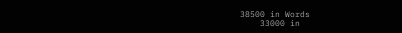38500 in Words
    33000 in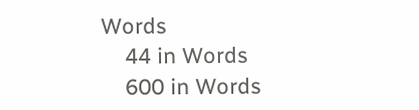Words
    44 in Words
    600 in Words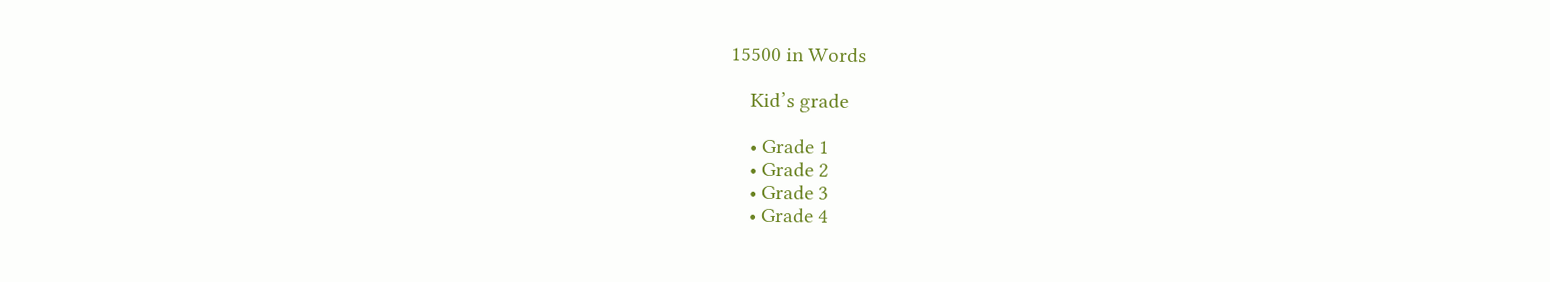15500 in Words

    Kid’s grade

    • Grade 1
    • Grade 2
    • Grade 3
    • Grade 4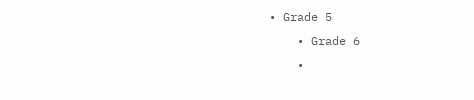• Grade 5
    • Grade 6
    •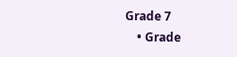Grade 7
    • Grade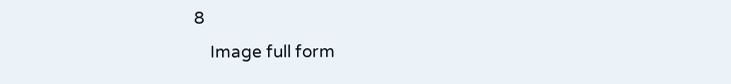8
    Image full form